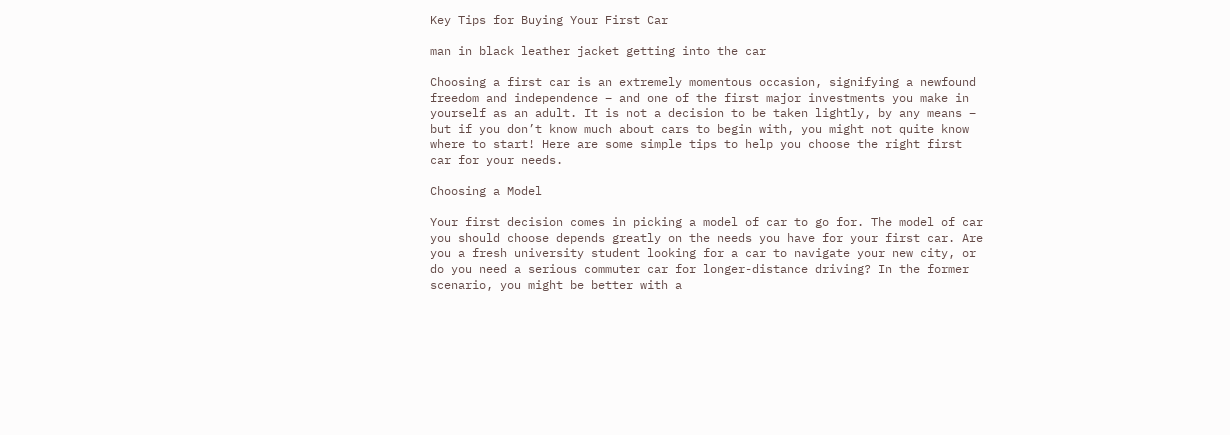Key Tips for Buying Your First Car

man in black leather jacket getting into the car

Choosing a first car is an extremely momentous occasion, signifying a newfound freedom and independence – and one of the first major investments you make in yourself as an adult. It is not a decision to be taken lightly, by any means – but if you don’t know much about cars to begin with, you might not quite know where to start! Here are some simple tips to help you choose the right first car for your needs.

Choosing a Model

Your first decision comes in picking a model of car to go for. The model of car you should choose depends greatly on the needs you have for your first car. Are you a fresh university student looking for a car to navigate your new city, or do you need a serious commuter car for longer-distance driving? In the former scenario, you might be better with a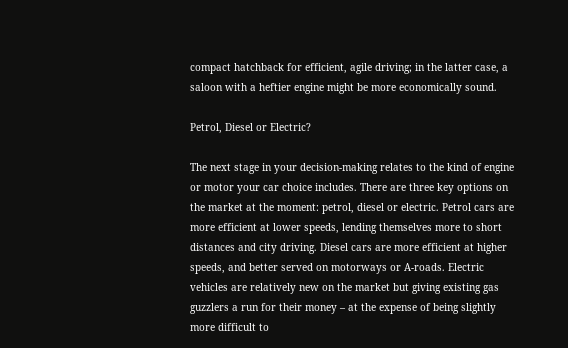compact hatchback for efficient, agile driving; in the latter case, a saloon with a heftier engine might be more economically sound.

Petrol, Diesel or Electric?

The next stage in your decision-making relates to the kind of engine or motor your car choice includes. There are three key options on the market at the moment: petrol, diesel or electric. Petrol cars are more efficient at lower speeds, lending themselves more to short distances and city driving. Diesel cars are more efficient at higher speeds, and better served on motorways or A-roads. Electric vehicles are relatively new on the market but giving existing gas guzzlers a run for their money – at the expense of being slightly more difficult to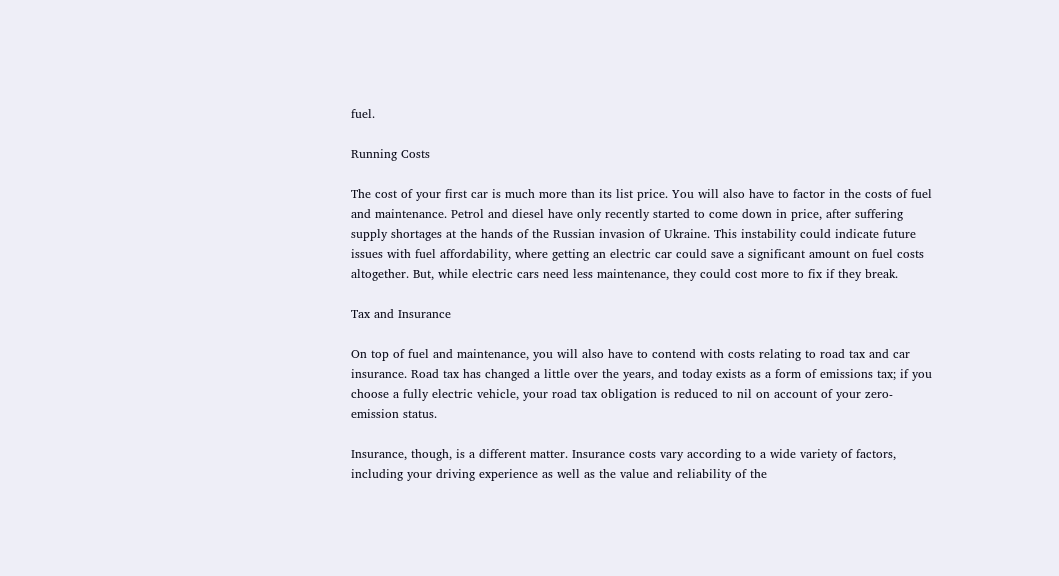fuel.

Running Costs

The cost of your first car is much more than its list price. You will also have to factor in the costs of fuel and maintenance. Petrol and diesel have only recently started to come down in price, after suffering supply shortages at the hands of the Russian invasion of Ukraine. This instability could indicate future issues with fuel affordability, where getting an electric car could save a significant amount on fuel costs altogether. But, while electric cars need less maintenance, they could cost more to fix if they break.

Tax and Insurance

On top of fuel and maintenance, you will also have to contend with costs relating to road tax and car insurance. Road tax has changed a little over the years, and today exists as a form of emissions tax; if you choose a fully electric vehicle, your road tax obligation is reduced to nil on account of your zero-emission status.

Insurance, though, is a different matter. Insurance costs vary according to a wide variety of factors, including your driving experience as well as the value and reliability of the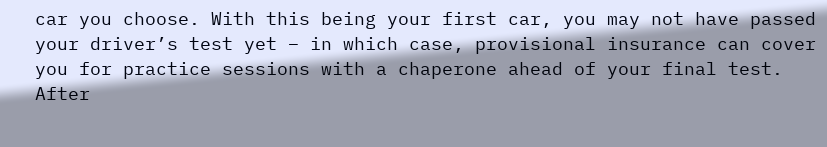car you choose. With this being your first car, you may not have passed your driver’s test yet – in which case, provisional insurance can cover you for practice sessions with a chaperone ahead of your final test. After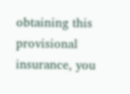obtaining this provisional insurance, you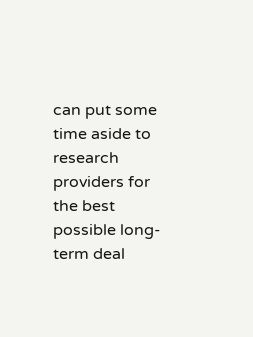can put some time aside to research providers for the best possible long-term deal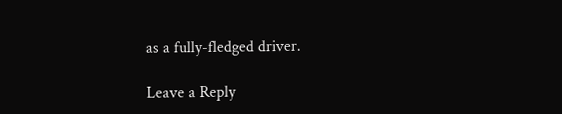as a fully-fledged driver.

Leave a Reply